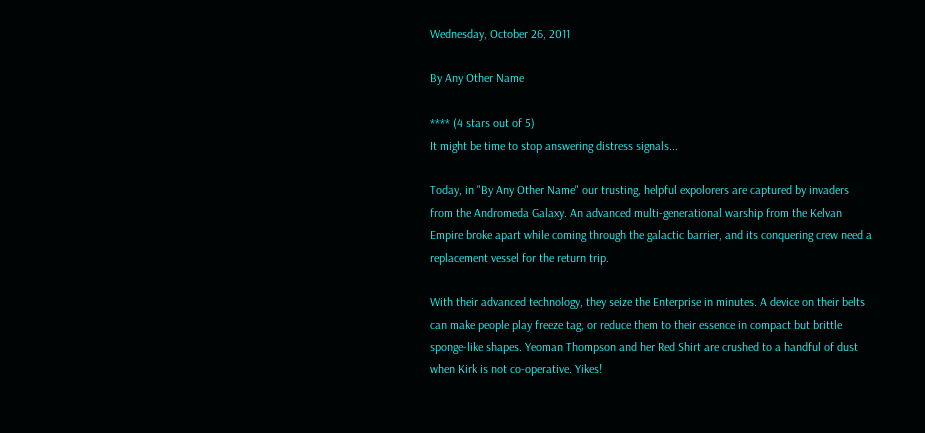Wednesday, October 26, 2011

By Any Other Name

**** (4 stars out of 5)
It might be time to stop answering distress signals...

Today, in "By Any Other Name" our trusting, helpful expolorers are captured by invaders from the Andromeda Galaxy. An advanced multi-generational warship from the Kelvan Empire broke apart while coming through the galactic barrier, and its conquering crew need a replacement vessel for the return trip.

With their advanced technology, they seize the Enterprise in minutes. A device on their belts can make people play freeze tag, or reduce them to their essence in compact but brittle sponge-like shapes. Yeoman Thompson and her Red Shirt are crushed to a handful of dust when Kirk is not co-operative. Yikes!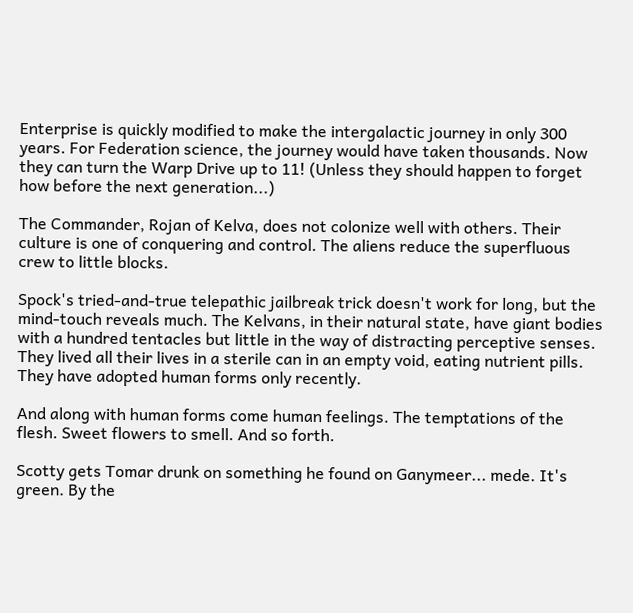Enterprise is quickly modified to make the intergalactic journey in only 300 years. For Federation science, the journey would have taken thousands. Now they can turn the Warp Drive up to 11! (Unless they should happen to forget how before the next generation...)

The Commander, Rojan of Kelva, does not colonize well with others. Their culture is one of conquering and control. The aliens reduce the superfluous crew to little blocks.

Spock's tried-and-true telepathic jailbreak trick doesn't work for long, but the mind-touch reveals much. The Kelvans, in their natural state, have giant bodies with a hundred tentacles but little in the way of distracting perceptive senses. They lived all their lives in a sterile can in an empty void, eating nutrient pills. They have adopted human forms only recently.

And along with human forms come human feelings. The temptations of the flesh. Sweet flowers to smell. And so forth.

Scotty gets Tomar drunk on something he found on Ganymeer... mede. It's green. By the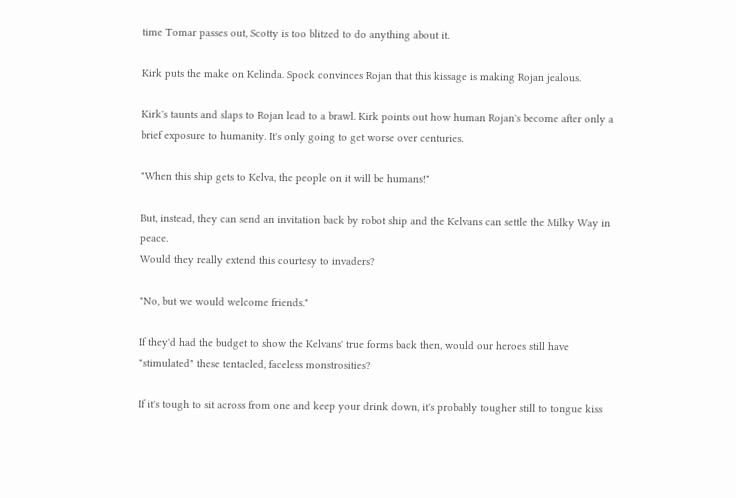time Tomar passes out, Scotty is too blitzed to do anything about it.

Kirk puts the make on Kelinda. Spock convinces Rojan that this kissage is making Rojan jealous.

Kirk's taunts and slaps to Rojan lead to a brawl. Kirk points out how human Rojan's become after only a brief exposure to humanity. It's only going to get worse over centuries.

"When this ship gets to Kelva, the people on it will be humans!"

But, instead, they can send an invitation back by robot ship and the Kelvans can settle the Milky Way in peace.
Would they really extend this courtesy to invaders?

"No, but we would welcome friends."

If they'd had the budget to show the Kelvans' true forms back then, would our heroes still have "stimulated" these tentacled, faceless monstrosities?

If it's tough to sit across from one and keep your drink down, it's probably tougher still to tongue kiss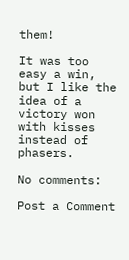them!

It was too easy a win, but I like the idea of a victory won with kisses instead of phasers.

No comments:

Post a Comment